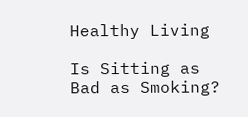Healthy Living

Is Sitting as Bad as Smoking?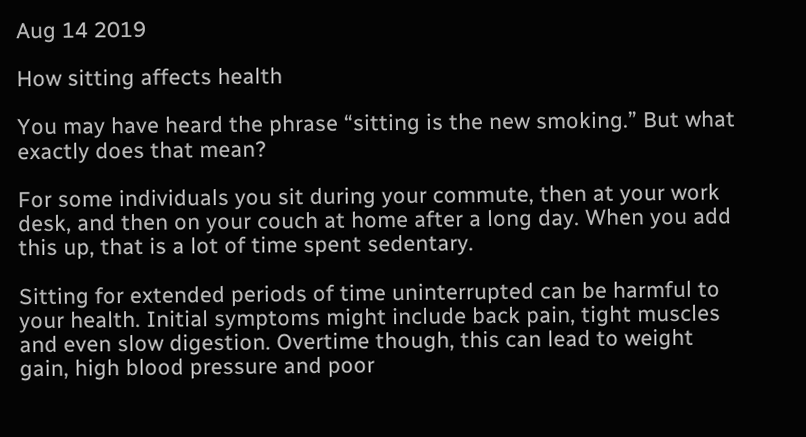Aug 14 2019

How sitting affects health

You may have heard the phrase “sitting is the new smoking.” But what exactly does that mean?

For some individuals you sit during your commute, then at your work desk, and then on your couch at home after a long day. When you add this up, that is a lot of time spent sedentary.

Sitting for extended periods of time uninterrupted can be harmful to your health. Initial symptoms might include back pain, tight muscles and even slow digestion. Overtime though, this can lead to weight gain, high blood pressure and poor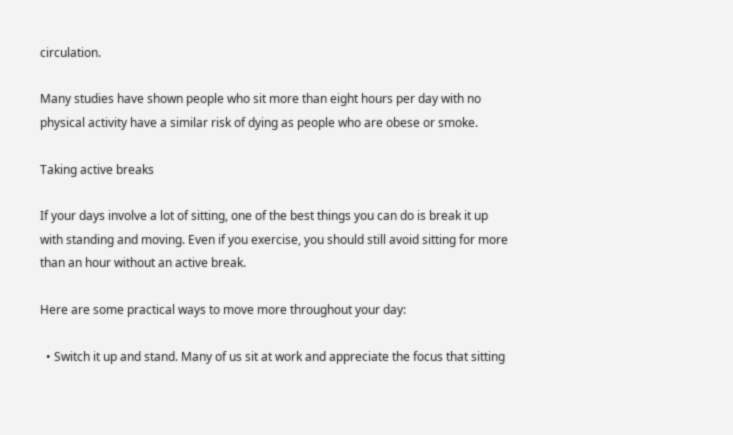circulation.

Many studies have shown people who sit more than eight hours per day with no physical activity have a similar risk of dying as people who are obese or smoke.

Taking active breaks

If your days involve a lot of sitting, one of the best things you can do is break it up with standing and moving. Even if you exercise, you should still avoid sitting for more than an hour without an active break.

Here are some practical ways to move more throughout your day:

  • Switch it up and stand. Many of us sit at work and appreciate the focus that sitting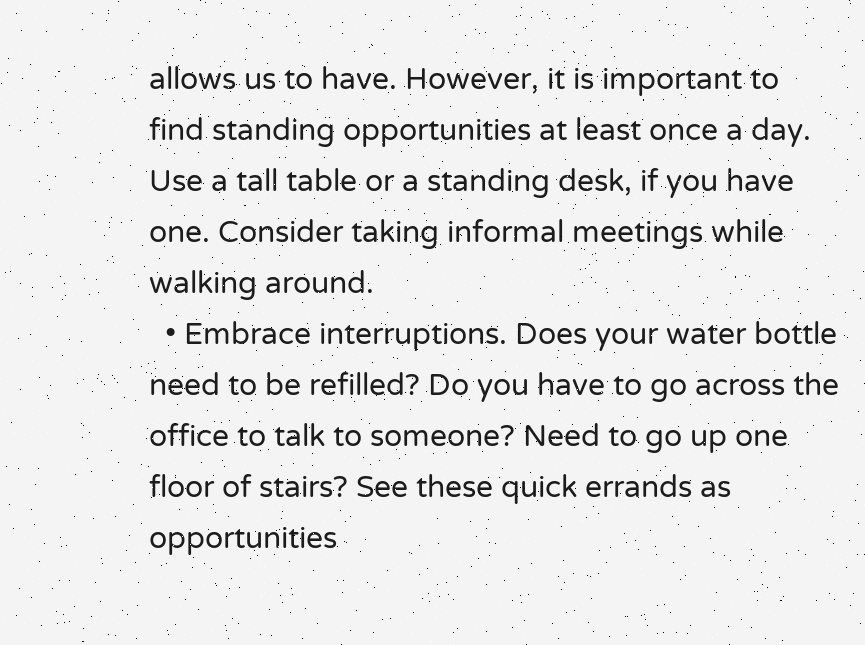allows us to have. However, it is important to find standing opportunities at least once a day. Use a tall table or a standing desk, if you have one. Consider taking informal meetings while walking around.
  • Embrace interruptions. Does your water bottle need to be refilled? Do you have to go across the office to talk to someone? Need to go up one floor of stairs? See these quick errands as opportunities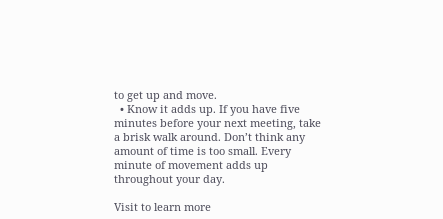to get up and move.
  • Know it adds up. If you have five minutes before your next meeting, take a brisk walk around. Don’t think any amount of time is too small. Every minute of movement adds up throughout your day.

Visit to learn more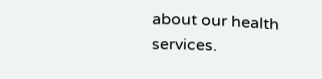about our health services.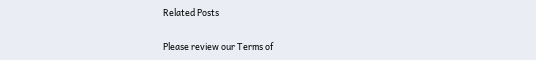Related Posts

Please review our Terms of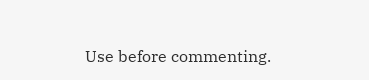Use before commenting.